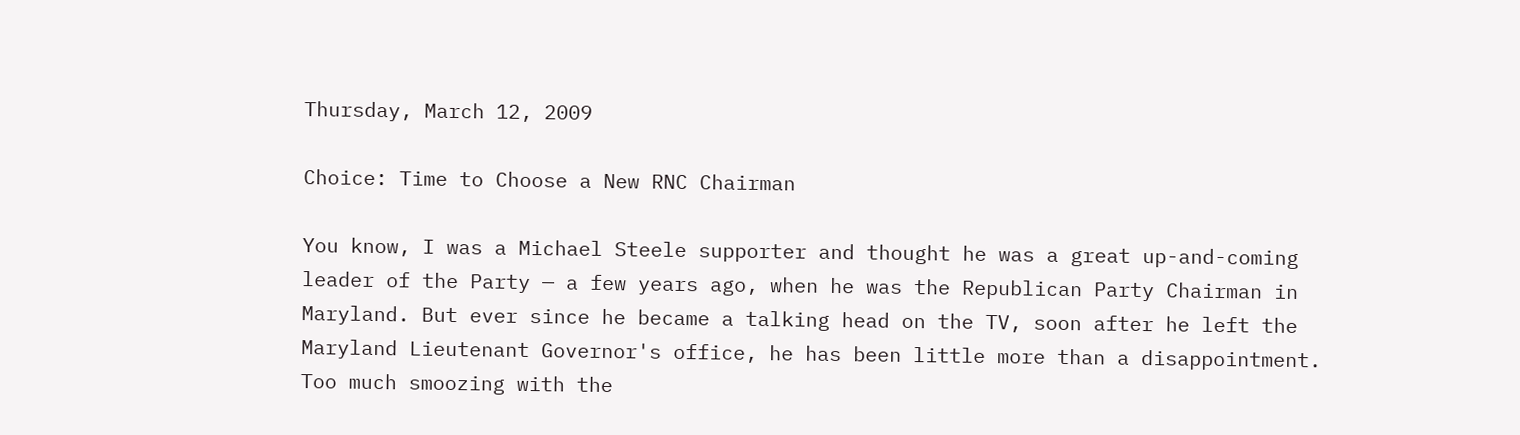Thursday, March 12, 2009

Choice: Time to Choose a New RNC Chairman

You know, I was a Michael Steele supporter and thought he was a great up-and-coming leader of the Party — a few years ago, when he was the Republican Party Chairman in Maryland. But ever since he became a talking head on the TV, soon after he left the Maryland Lieutenant Governor's office, he has been little more than a disappointment. Too much smoozing with the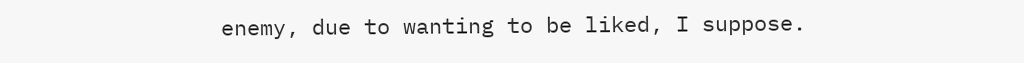enemy, due to wanting to be liked, I suppose.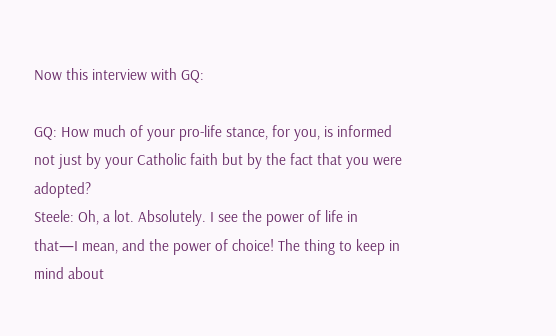Now this interview with GQ:

GQ: How much of your pro-life stance, for you, is informed not just by your Catholic faith but by the fact that you were adopted?
Steele: Oh, a lot. Absolutely. I see the power of life in that—I mean, and the power of choice! The thing to keep in mind about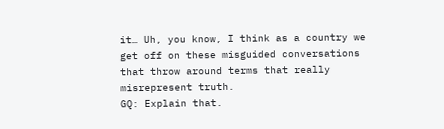it… Uh, you know, I think as a country we get off on these misguided conversations that throw around terms that really misrepresent truth.
GQ: Explain that.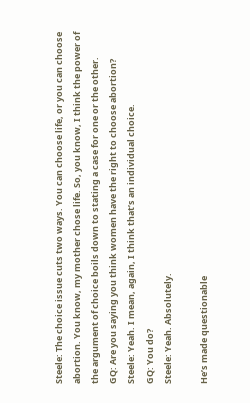Steele: The choice issue cuts two ways. You can choose life, or you can choose abortion. You know, my mother chose life. So, you know, I think the power of the argument of choice boils down to stating a case for one or the other.
GQ: Are you saying you think women have the right to choose abortion?
Steele: Yeah. I mean, again, I think that’s an individual choice.
GQ: You do?
Steele: Yeah. Absolutely.

He’s made questionable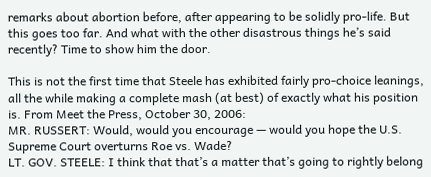remarks about abortion before, after appearing to be solidly pro-life. But this goes too far. And what with the other disastrous things he’s said recently? Time to show him the door.

This is not the first time that Steele has exhibited fairly pro-choice leanings, all the while making a complete mash (at best) of exactly what his position is. From Meet the Press, October 30, 2006:
MR. RUSSERT: Would, would you encourage — would you hope the U.S. Supreme Court overturns Roe vs. Wade?
LT. GOV. STEELE: I think that that’s a matter that’s going to rightly belong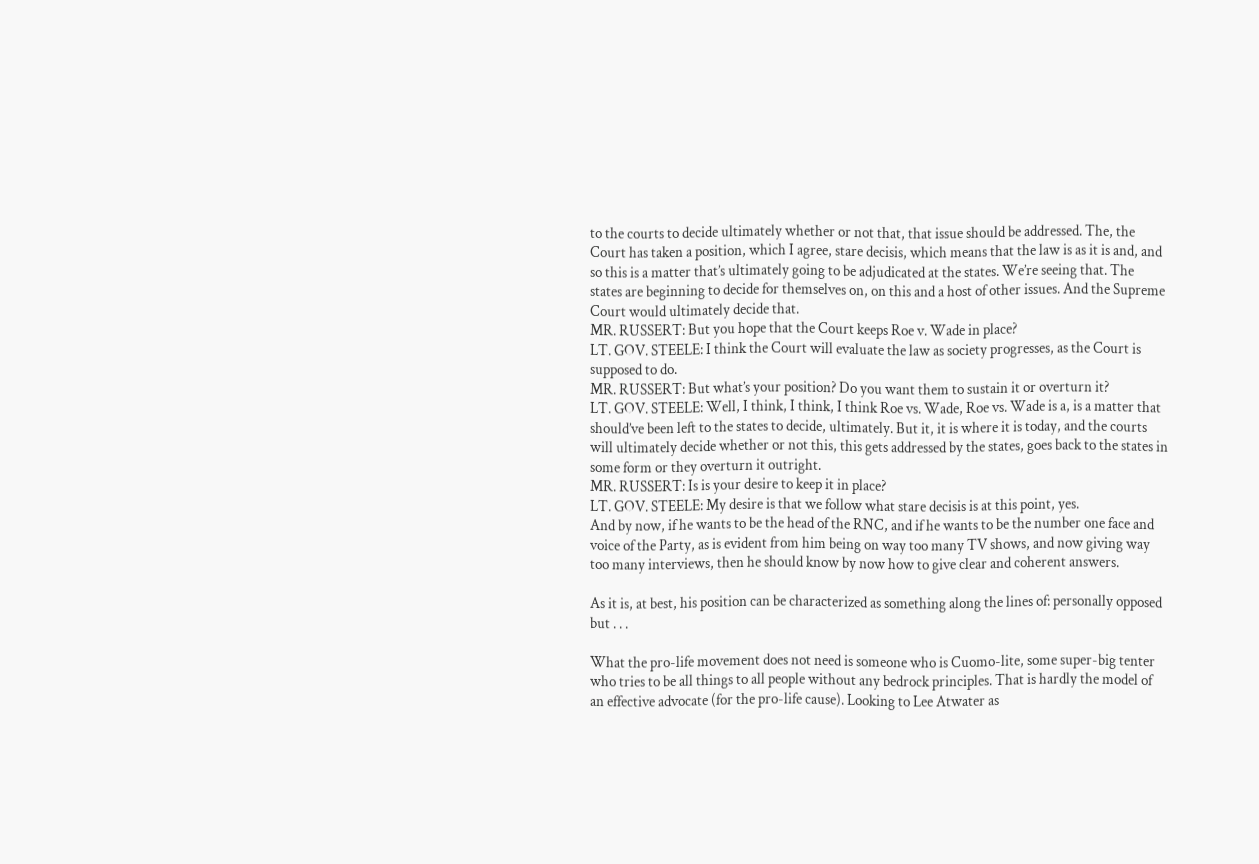to the courts to decide ultimately whether or not that, that issue should be addressed. The, the Court has taken a position, which I agree, stare decisis, which means that the law is as it is and, and so this is a matter that’s ultimately going to be adjudicated at the states. We’re seeing that. The states are beginning to decide for themselves on, on this and a host of other issues. And the Supreme Court would ultimately decide that.
MR. RUSSERT: But you hope that the Court keeps Roe v. Wade in place?
LT. GOV. STEELE: I think the Court will evaluate the law as society progresses, as the Court is supposed to do.
MR. RUSSERT: But what’s your position? Do you want them to sustain it or overturn it?
LT. GOV. STEELE: Well, I think, I think, I think Roe vs. Wade, Roe vs. Wade is a, is a matter that should’ve been left to the states to decide, ultimately. But it, it is where it is today, and the courts will ultimately decide whether or not this, this gets addressed by the states, goes back to the states in some form or they overturn it outright.
MR. RUSSERT: Is is your desire to keep it in place?
LT. GOV. STEELE: My desire is that we follow what stare decisis is at this point, yes.
And by now, if he wants to be the head of the RNC, and if he wants to be the number one face and voice of the Party, as is evident from him being on way too many TV shows, and now giving way too many interviews, then he should know by now how to give clear and coherent answers.

As it is, at best, his position can be characterized as something along the lines of: personally opposed but . . .

What the pro-life movement does not need is someone who is Cuomo-lite, some super-big tenter who tries to be all things to all people without any bedrock principles. That is hardly the model of an effective advocate (for the pro-life cause). Looking to Lee Atwater as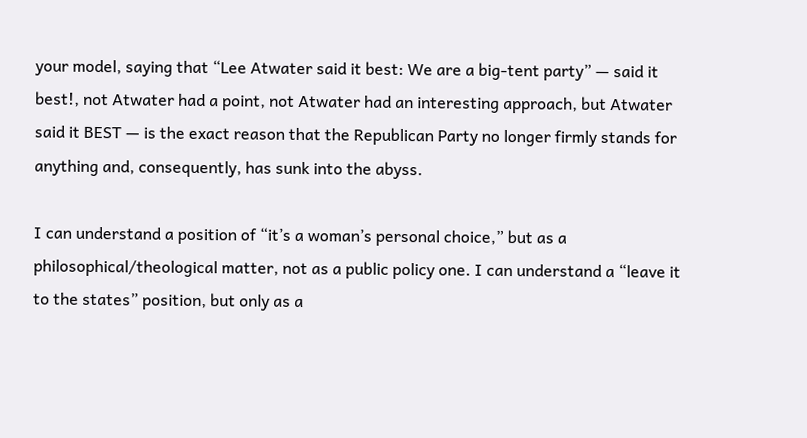your model, saying that “Lee Atwater said it best: We are a big-tent party” — said it best!, not Atwater had a point, not Atwater had an interesting approach, but Atwater said it BEST — is the exact reason that the Republican Party no longer firmly stands for anything and, consequently, has sunk into the abyss.

I can understand a position of “it’s a woman’s personal choice,” but as a philosophical/theological matter, not as a public policy one. I can understand a “leave it to the states” position, but only as a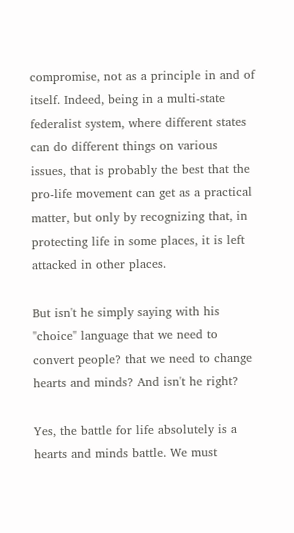compromise, not as a principle in and of itself. Indeed, being in a multi-state federalist system, where different states can do different things on various issues, that is probably the best that the pro-life movement can get as a practical matter, but only by recognizing that, in protecting life in some places, it is left attacked in other places.

But isn't he simply saying with his "choice" language that we need to convert people? that we need to change hearts and minds? And isn't he right?

Yes, the battle for life absolutely is a hearts and minds battle. We must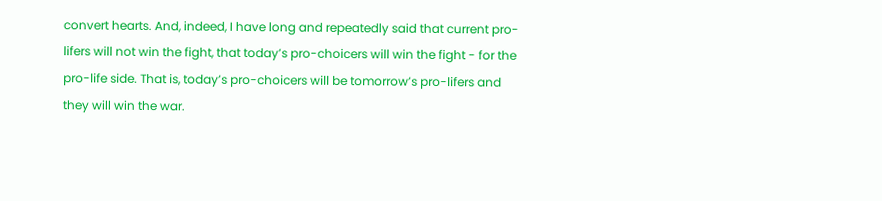convert hearts. And, indeed, I have long and repeatedly said that current pro-lifers will not win the fight, that today’s pro-choicers will win the fight - for the pro-life side. That is, today’s pro-choicers will be tomorrow’s pro-lifers and they will win the war.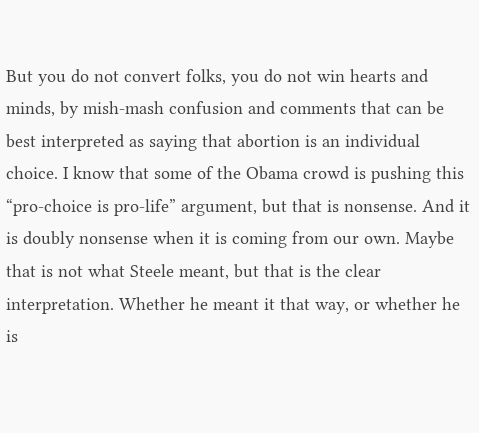But you do not convert folks, you do not win hearts and minds, by mish-mash confusion and comments that can be best interpreted as saying that abortion is an individual choice. I know that some of the Obama crowd is pushing this “pro-choice is pro-life” argument, but that is nonsense. And it is doubly nonsense when it is coming from our own. Maybe that is not what Steele meant, but that is the clear interpretation. Whether he meant it that way, or whether he is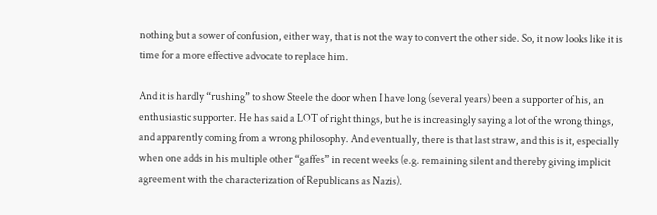nothing but a sower of confusion, either way, that is not the way to convert the other side. So, it now looks like it is time for a more effective advocate to replace him.

And it is hardly “rushing” to show Steele the door when I have long (several years) been a supporter of his, an enthusiastic supporter. He has said a LOT of right things, but he is increasingly saying a lot of the wrong things, and apparently coming from a wrong philosophy. And eventually, there is that last straw, and this is it, especially when one adds in his multiple other “gaffes” in recent weeks (e.g. remaining silent and thereby giving implicit agreement with the characterization of Republicans as Nazis).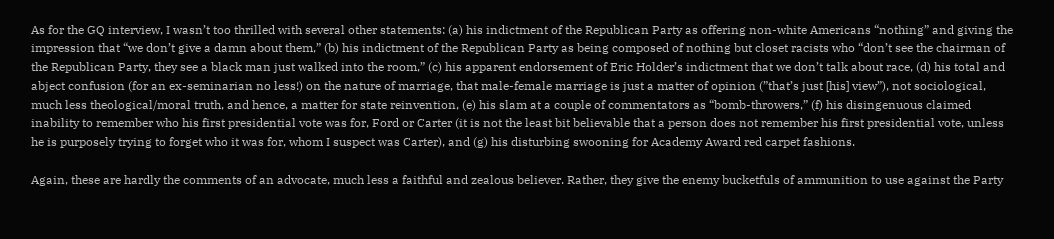As for the GQ interview, I wasn’t too thrilled with several other statements: (a) his indictment of the Republican Party as offering non-white Americans “nothing” and giving the impression that “we don’t give a damn about them,” (b) his indictment of the Republican Party as being composed of nothing but closet racists who “don’t see the chairman of the Republican Party, they see a black man just walked into the room,” (c) his apparent endorsement of Eric Holder’s indictment that we don’t talk about race, (d) his total and abject confusion (for an ex-seminarian no less!) on the nature of marriage, that male-female marriage is just a matter of opinion (”that’s just [his] view”), not sociological, much less theological/moral truth, and hence, a matter for state reinvention, (e) his slam at a couple of commentators as “bomb-throwers,” (f) his disingenuous claimed inability to remember who his first presidential vote was for, Ford or Carter (it is not the least bit believable that a person does not remember his first presidential vote, unless he is purposely trying to forget who it was for, whom I suspect was Carter), and (g) his disturbing swooning for Academy Award red carpet fashions.

Again, these are hardly the comments of an advocate, much less a faithful and zealous believer. Rather, they give the enemy bucketfuls of ammunition to use against the Party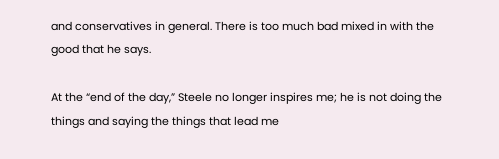and conservatives in general. There is too much bad mixed in with the good that he says.

At the “end of the day,” Steele no longer inspires me; he is not doing the things and saying the things that lead me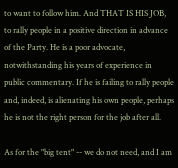to want to follow him. And THAT IS HIS JOB, to rally people in a positive direction in advance of the Party. He is a poor advocate, notwithstanding his years of experience in public commentary. If he is failing to rally people and, indeed, is alienating his own people, perhaps he is not the right person for the job after all.

As for the "big tent" -- we do not need, and I am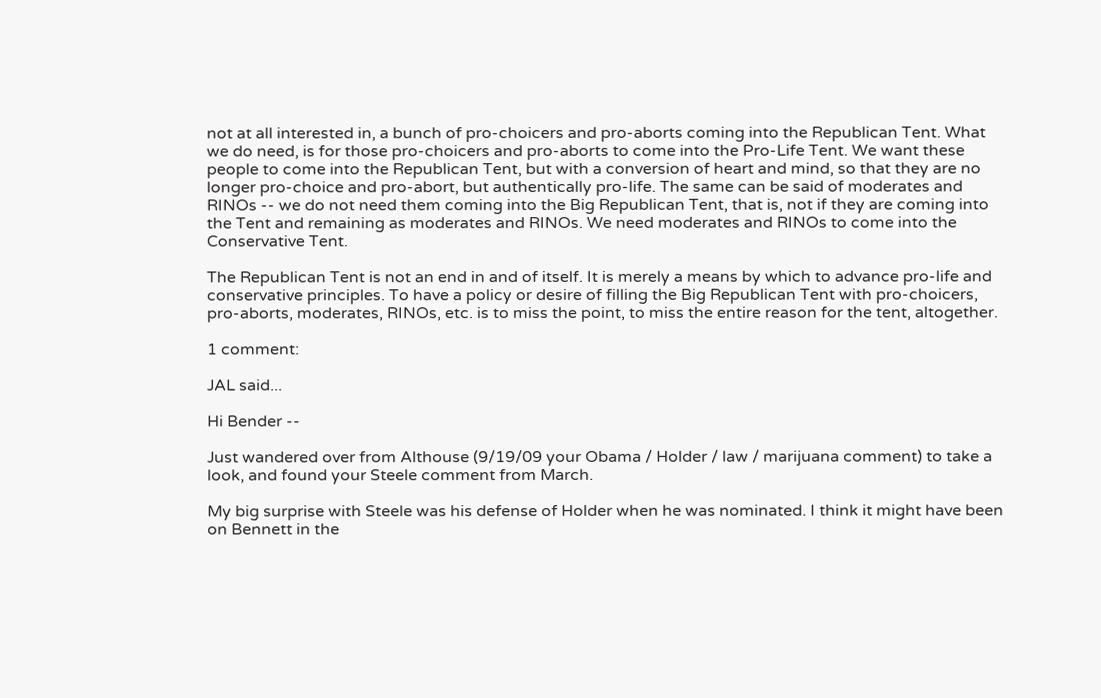not at all interested in, a bunch of pro-choicers and pro-aborts coming into the Republican Tent. What we do need, is for those pro-choicers and pro-aborts to come into the Pro-Life Tent. We want these people to come into the Republican Tent, but with a conversion of heart and mind, so that they are no longer pro-choice and pro-abort, but authentically pro-life. The same can be said of moderates and RINOs -- we do not need them coming into the Big Republican Tent, that is, not if they are coming into the Tent and remaining as moderates and RINOs. We need moderates and RINOs to come into the Conservative Tent.

The Republican Tent is not an end in and of itself. It is merely a means by which to advance pro-life and conservative principles. To have a policy or desire of filling the Big Republican Tent with pro-choicers, pro-aborts, moderates, RINOs, etc. is to miss the point, to miss the entire reason for the tent, altogether.

1 comment:

JAL said...

Hi Bender --

Just wandered over from Althouse (9/19/09 your Obama / Holder / law / marijuana comment) to take a look, and found your Steele comment from March.

My big surprise with Steele was his defense of Holder when he was nominated. I think it might have been on Bennett in the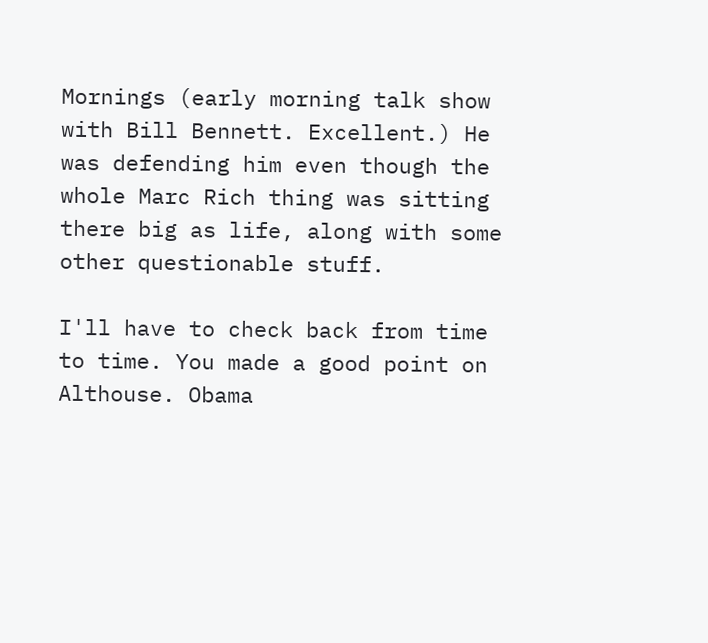Mornings (early morning talk show with Bill Bennett. Excellent.) He was defending him even though the whole Marc Rich thing was sitting there big as life, along with some other questionable stuff.

I'll have to check back from time to time. You made a good point on Althouse. Obama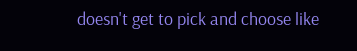doesn't get to pick and choose like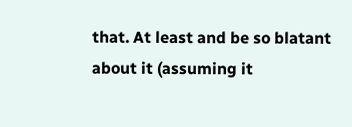that. At least and be so blatant about it (assuming it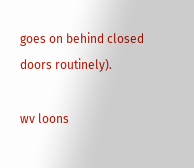goes on behind closed doors routinely).

wv loons